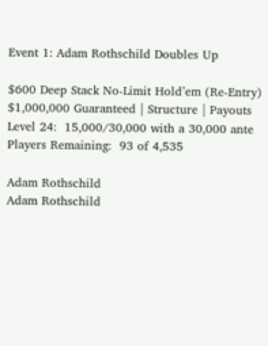Event 1: Adam Rothschild Doubles Up

$600 Deep Stack No-Limit Hold’em (Re-Entry)
$1,000,000 Guaranteed | Structure | Payouts
Level 24:  15,000/30,000 with a 30,000 ante
Players Remaining:  93 of 4,535

Adam Rothschild
Adam Rothschild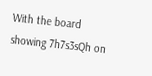With the board showing 7h7s3sQh on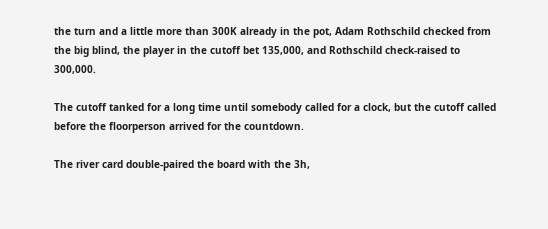the turn and a little more than 300K already in the pot, Adam Rothschild checked from the big blind, the player in the cutoff bet 135,000, and Rothschild check-raised to 300,000.

The cutoff tanked for a long time until somebody called for a clock, but the cutoff called before the floorperson arrived for the countdown.

The river card double-paired the board with the 3h,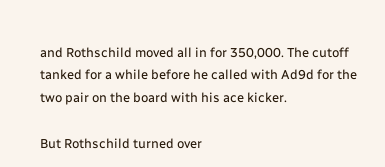and Rothschild moved all in for 350,000. The cutoff tanked for a while before he called with Ad9d for the two pair on the board with his ace kicker.

But Rothschild turned over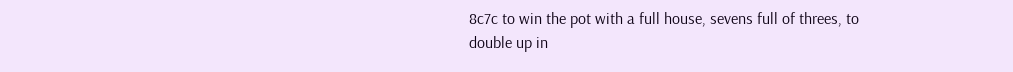8c7c to win the pot with a full house, sevens full of threes, to double up in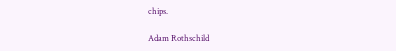chips.

Adam Rothschild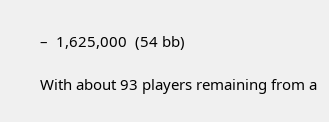–  1,625,000  (54 bb)

With about 93 players remaining from a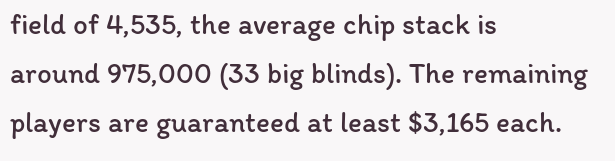field of 4,535, the average chip stack is around 975,000 (33 big blinds). The remaining players are guaranteed at least $3,165 each.